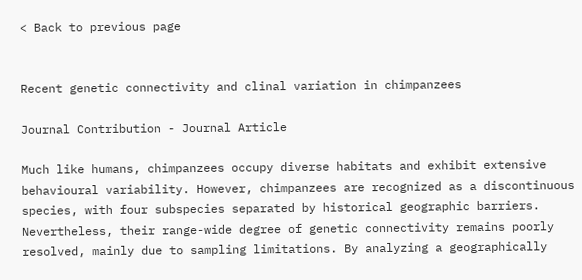< Back to previous page


Recent genetic connectivity and clinal variation in chimpanzees

Journal Contribution - Journal Article

Much like humans, chimpanzees occupy diverse habitats and exhibit extensive behavioural variability. However, chimpanzees are recognized as a discontinuous species, with four subspecies separated by historical geographic barriers. Nevertheless, their range-wide degree of genetic connectivity remains poorly resolved, mainly due to sampling limitations. By analyzing a geographically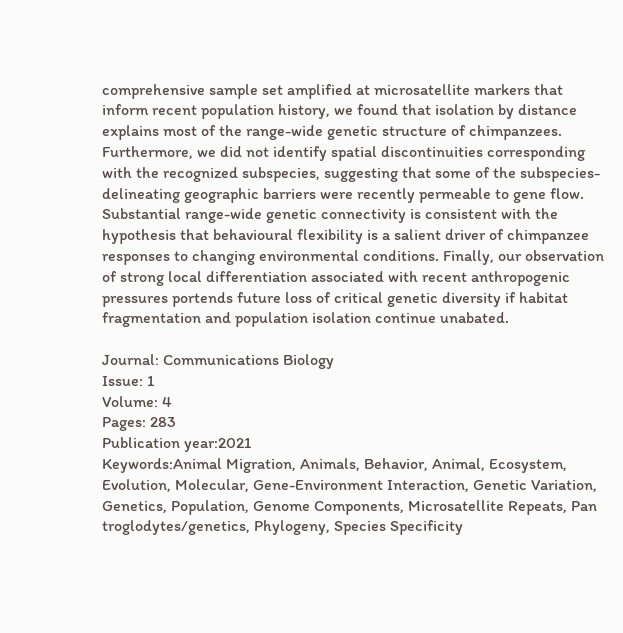comprehensive sample set amplified at microsatellite markers that inform recent population history, we found that isolation by distance explains most of the range-wide genetic structure of chimpanzees. Furthermore, we did not identify spatial discontinuities corresponding with the recognized subspecies, suggesting that some of the subspecies-delineating geographic barriers were recently permeable to gene flow. Substantial range-wide genetic connectivity is consistent with the hypothesis that behavioural flexibility is a salient driver of chimpanzee responses to changing environmental conditions. Finally, our observation of strong local differentiation associated with recent anthropogenic pressures portends future loss of critical genetic diversity if habitat fragmentation and population isolation continue unabated.

Journal: Communications Biology
Issue: 1
Volume: 4
Pages: 283
Publication year:2021
Keywords:Animal Migration, Animals, Behavior, Animal, Ecosystem, Evolution, Molecular, Gene-Environment Interaction, Genetic Variation, Genetics, Population, Genome Components, Microsatellite Repeats, Pan troglodytes/genetics, Phylogeny, Species Specificity